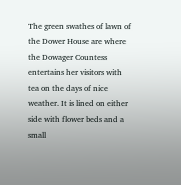The green swathes of lawn of the Dower House are where the Dowager Countess entertains her visitors with tea on the days of nice weather. It is lined on either side with flower beds and a small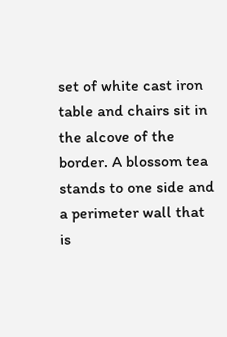set of white cast iron table and chairs sit in the alcove of the border. A blossom tea stands to one side and a perimeter wall that is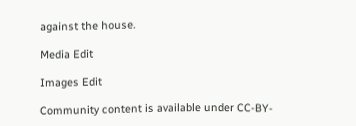against the house.

Media Edit

Images Edit

Community content is available under CC-BY-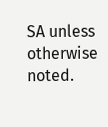SA unless otherwise noted.